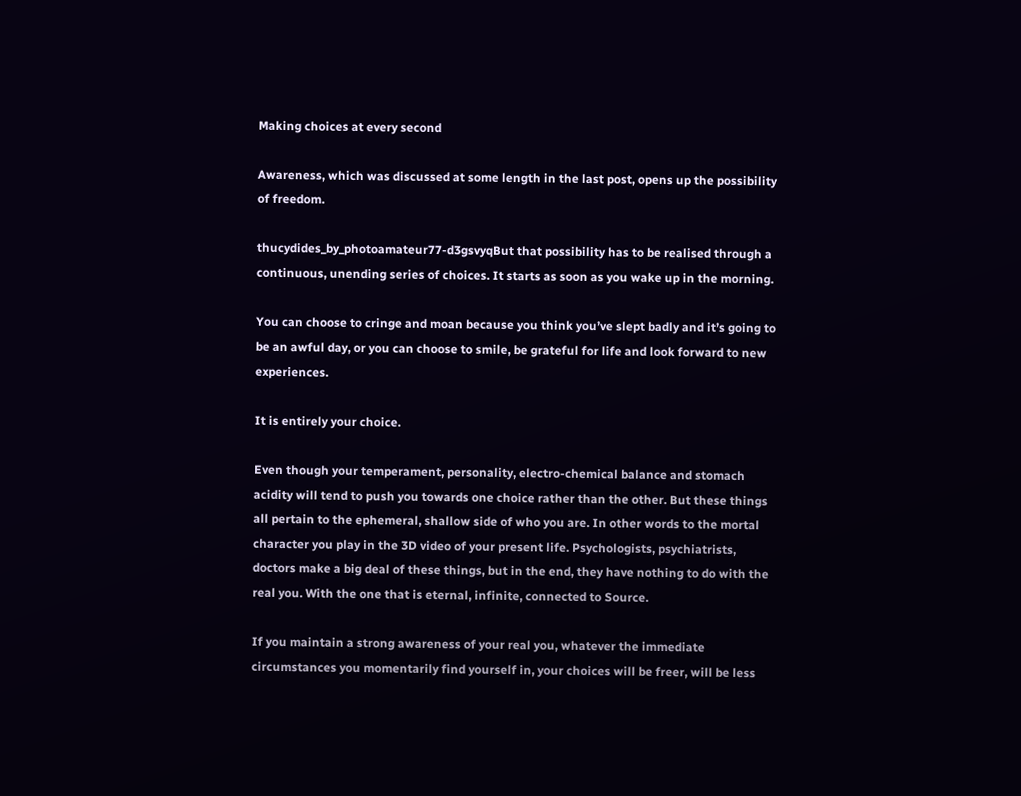Making choices at every second

Awareness, which was discussed at some length in the last post, opens up the possibility of freedom.

thucydides_by_photoamateur77-d3gsvyqBut that possibility has to be realised through a continuous, unending series of choices. It starts as soon as you wake up in the morning.

You can choose to cringe and moan because you think you’ve slept badly and it’s going to be an awful day, or you can choose to smile, be grateful for life and look forward to new experiences.

It is entirely your choice.

Even though your temperament, personality, electro-chemical balance and stomach acidity will tend to push you towards one choice rather than the other. But these things all pertain to the ephemeral, shallow side of who you are. In other words to the mortal character you play in the 3D video of your present life. Psychologists, psychiatrists, doctors make a big deal of these things, but in the end, they have nothing to do with the real you. With the one that is eternal, infinite, connected to Source.

If you maintain a strong awareness of your real you, whatever the immediate circumstances you momentarily find yourself in, your choices will be freer, will be less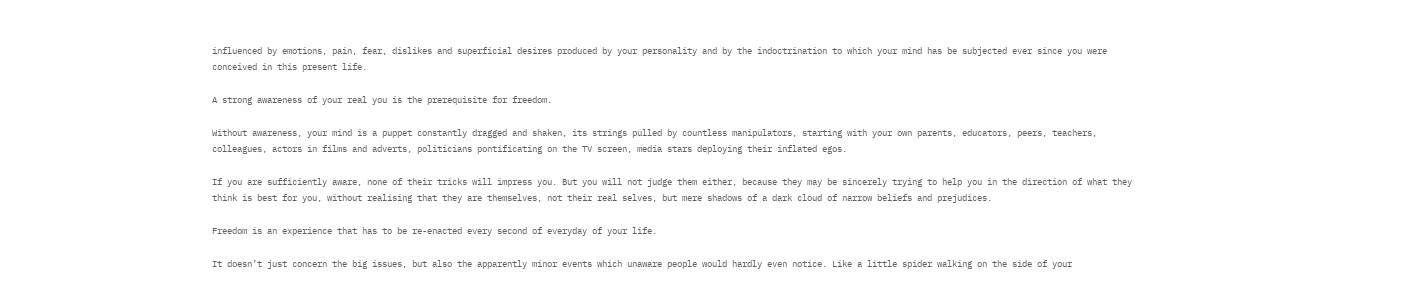influenced by emotions, pain, fear, dislikes and superficial desires produced by your personality and by the indoctrination to which your mind has be subjected ever since you were conceived in this present life.

A strong awareness of your real you is the prerequisite for freedom.

Without awareness, your mind is a puppet constantly dragged and shaken, its strings pulled by countless manipulators, starting with your own parents, educators, peers, teachers, colleagues, actors in films and adverts, politicians pontificating on the TV screen, media stars deploying their inflated egos.

If you are sufficiently aware, none of their tricks will impress you. But you will not judge them either, because they may be sincerely trying to help you in the direction of what they think is best for you, without realising that they are themselves, not their real selves, but mere shadows of a dark cloud of narrow beliefs and prejudices.

Freedom is an experience that has to be re-enacted every second of everyday of your life.

It doesn’t just concern the big issues, but also the apparently minor events which unaware people would hardly even notice. Like a little spider walking on the side of your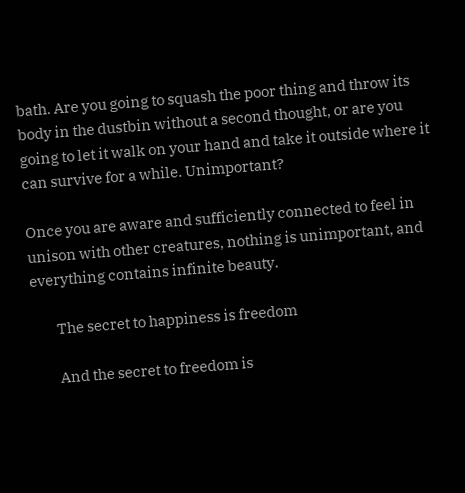bath. Are you going to squash the poor thing and throw its body in the dustbin without a second thought, or are you going to let it walk on your hand and take it outside where it can survive for a while. Unimportant?

Once you are aware and sufficiently connected to feel in unison with other creatures, nothing is unimportant, and everything contains infinite beauty.

        The secret to happiness is freedom

        And the secret to freedom is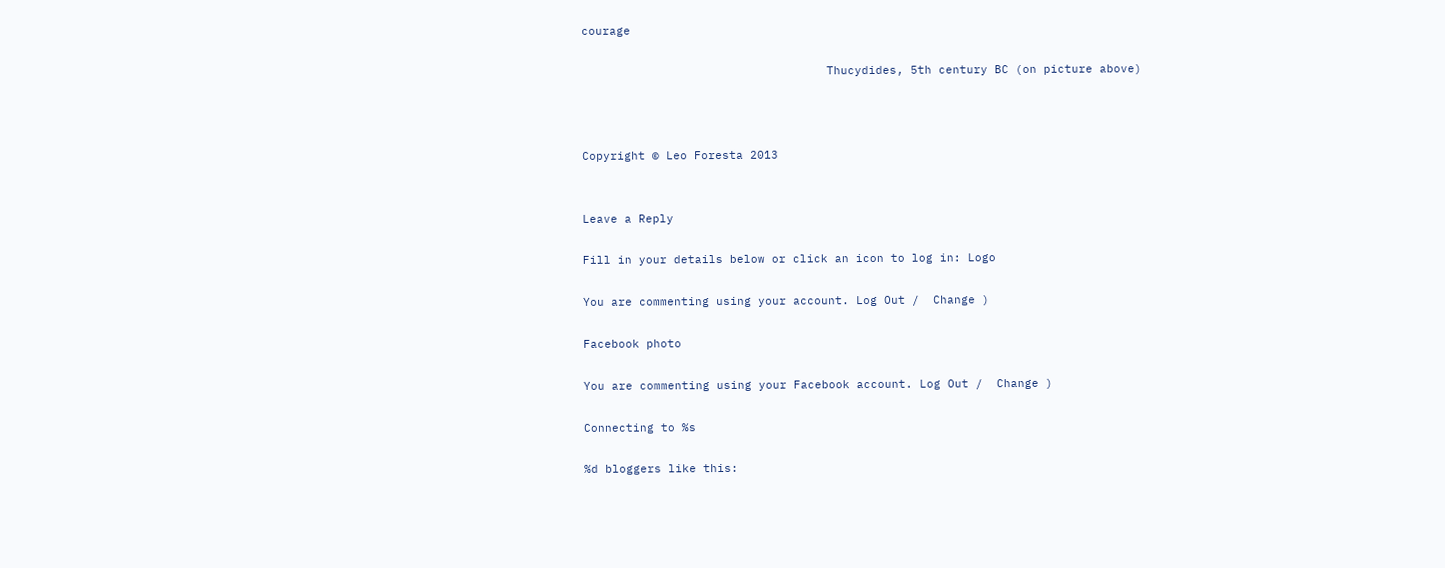courage

                                   Thucydides, 5th century BC (on picture above)



Copyright © Leo Foresta 2013


Leave a Reply

Fill in your details below or click an icon to log in: Logo

You are commenting using your account. Log Out /  Change )

Facebook photo

You are commenting using your Facebook account. Log Out /  Change )

Connecting to %s

%d bloggers like this: